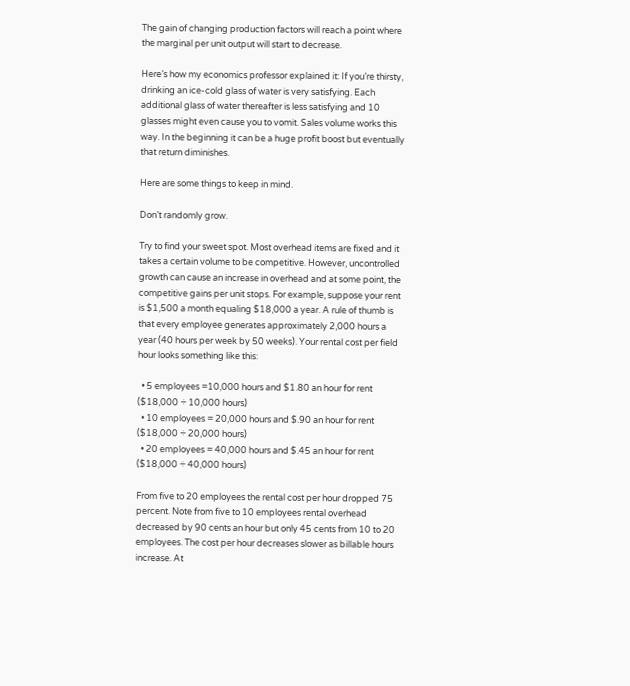The gain of changing production factors will reach a point where the marginal per unit output will start to decrease.

Here’s how my economics professor explained it: If you’re thirsty, drinking an ice-cold glass of water is very satisfying. Each additional glass of water thereafter is less satisfying and 10 glasses might even cause you to vomit. Sales volume works this way. In the beginning it can be a huge profit boost but eventually that return diminishes.

Here are some things to keep in mind.

Don’t randomly grow.

Try to find your sweet spot. Most overhead items are fixed and it takes a certain volume to be competitive. However, uncontrolled growth can cause an increase in overhead and at some point, the competitive gains per unit stops. For example, suppose your rent is $1,500 a month equaling $18,000 a year. A rule of thumb is that every employee generates approximately 2,000 hours a year (40 hours per week by 50 weeks). Your rental cost per field hour looks something like this:

  • 5 employees =10,000 hours and $1.80 an hour for rent ($18,000 ÷ 10,000 hours)
  • 10 employees = 20,000 hours and $.90 an hour for rent ($18,000 ÷ 20,000 hours)
  • 20 employees = 40,000 hours and $.45 an hour for rent ($18,000 ÷ 40,000 hours)

From five to 20 employees the rental cost per hour dropped 75 percent. Note from five to 10 employees rental overhead decreased by 90 cents an hour but only 45 cents from 10 to 20 employees. The cost per hour decreases slower as billable hours increase. At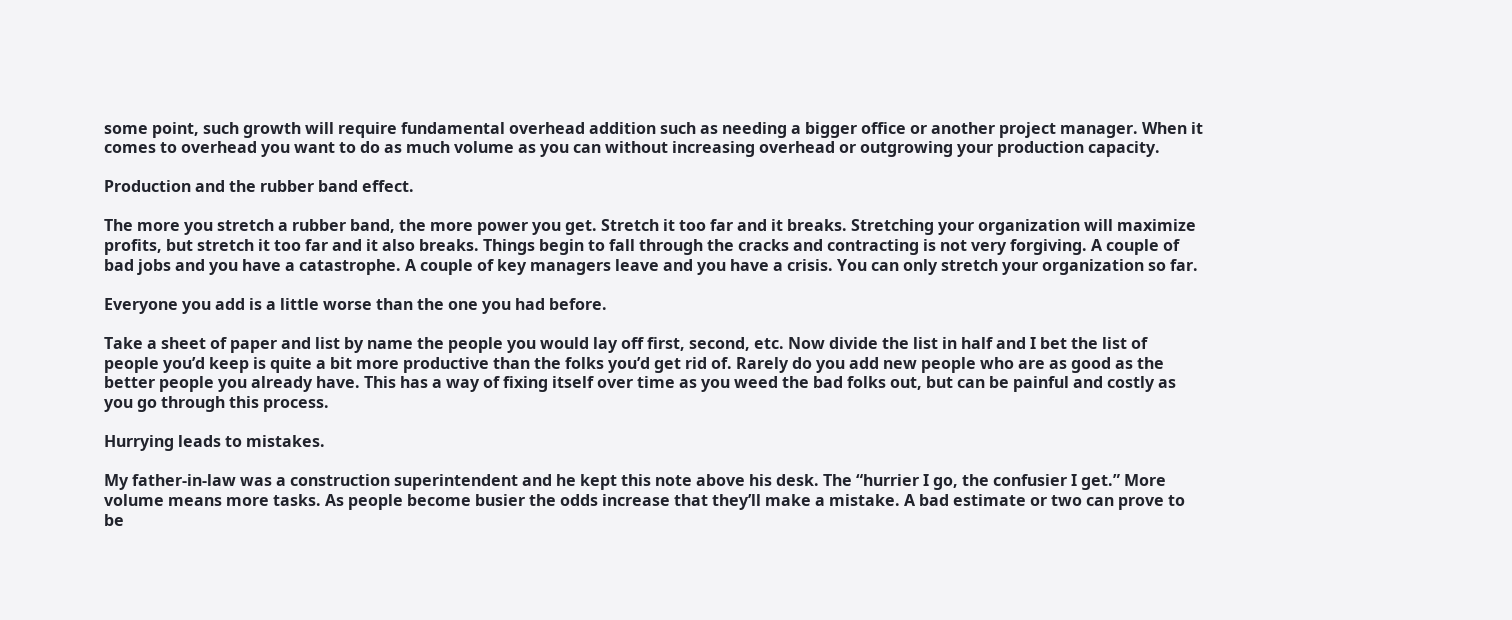some point, such growth will require fundamental overhead addition such as needing a bigger office or another project manager. When it comes to overhead you want to do as much volume as you can without increasing overhead or outgrowing your production capacity.

Production and the rubber band effect.

The more you stretch a rubber band, the more power you get. Stretch it too far and it breaks. Stretching your organization will maximize profits, but stretch it too far and it also breaks. Things begin to fall through the cracks and contracting is not very forgiving. A couple of bad jobs and you have a catastrophe. A couple of key managers leave and you have a crisis. You can only stretch your organization so far.

Everyone you add is a little worse than the one you had before.

Take a sheet of paper and list by name the people you would lay off first, second, etc. Now divide the list in half and I bet the list of people you’d keep is quite a bit more productive than the folks you’d get rid of. Rarely do you add new people who are as good as the better people you already have. This has a way of fixing itself over time as you weed the bad folks out, but can be painful and costly as you go through this process.

Hurrying leads to mistakes.

My father-in-law was a construction superintendent and he kept this note above his desk. The “hurrier I go, the confusier I get.” More volume means more tasks. As people become busier the odds increase that they’ll make a mistake. A bad estimate or two can prove to be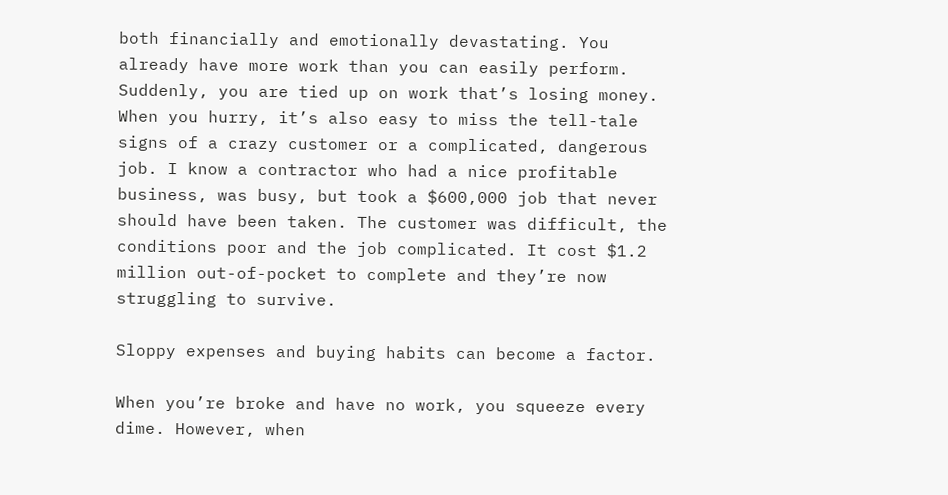both financially and emotionally devastating. You already have more work than you can easily perform. Suddenly, you are tied up on work that’s losing money. When you hurry, it’s also easy to miss the tell-tale signs of a crazy customer or a complicated, dangerous job. I know a contractor who had a nice profitable business, was busy, but took a $600,000 job that never should have been taken. The customer was difficult, the conditions poor and the job complicated. It cost $1.2 million out-of-pocket to complete and they’re now struggling to survive.

Sloppy expenses and buying habits can become a factor.

When you’re broke and have no work, you squeeze every dime. However, when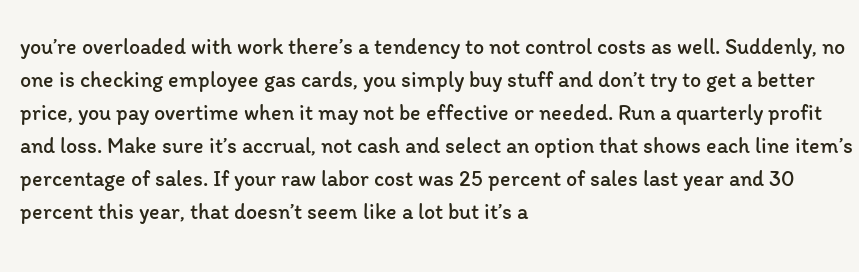you’re overloaded with work there’s a tendency to not control costs as well. Suddenly, no one is checking employee gas cards, you simply buy stuff and don’t try to get a better price, you pay overtime when it may not be effective or needed. Run a quarterly profit and loss. Make sure it’s accrual, not cash and select an option that shows each line item’s percentage of sales. If your raw labor cost was 25 percent of sales last year and 30 percent this year, that doesn’t seem like a lot but it’s a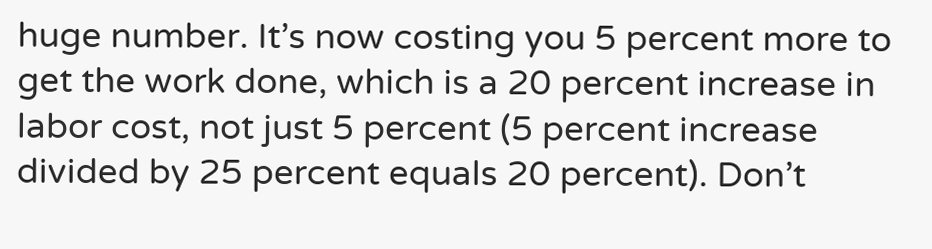huge number. It’s now costing you 5 percent more to get the work done, which is a 20 percent increase in labor cost, not just 5 percent (5 percent increase divided by 25 percent equals 20 percent). Don’t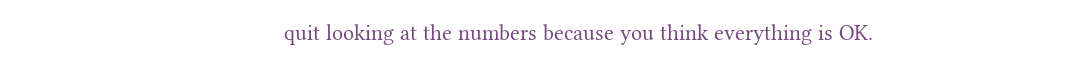quit looking at the numbers because you think everything is OK.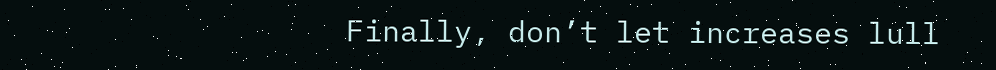Finally, don’t let increases lull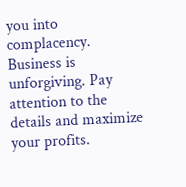you into complacency. Business is unforgiving. Pay attention to the details and maximize your profits.